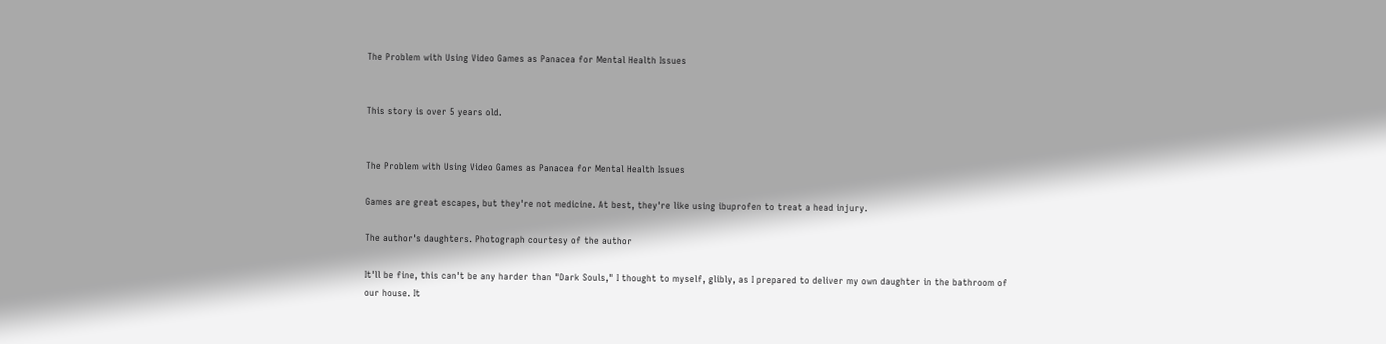The Problem with Using Video Games as Panacea for Mental Health Issues


This story is over 5 years old.


The Problem with Using Video Games as Panacea for Mental Health Issues

Games are great escapes, but they're not medicine. At best, they're like using ibuprofen to treat a head injury.

The author's daughters. Photograph courtesy of the author

It'll be fine, this can't be any harder than "Dark Souls," I thought to myself, glibly, as I prepared to deliver my own daughter in the bathroom of our house. It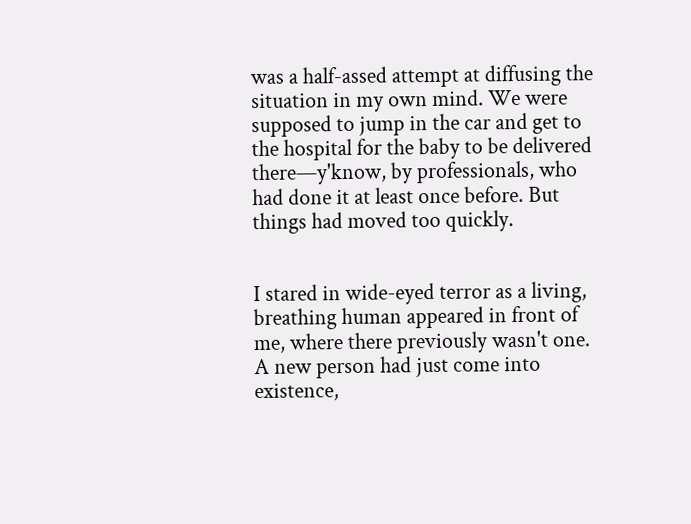was a half-assed attempt at diffusing the situation in my own mind. We were supposed to jump in the car and get to the hospital for the baby to be delivered there—y'know, by professionals, who had done it at least once before. But things had moved too quickly.


I stared in wide-eyed terror as a living, breathing human appeared in front of me, where there previously wasn't one. A new person had just come into existence,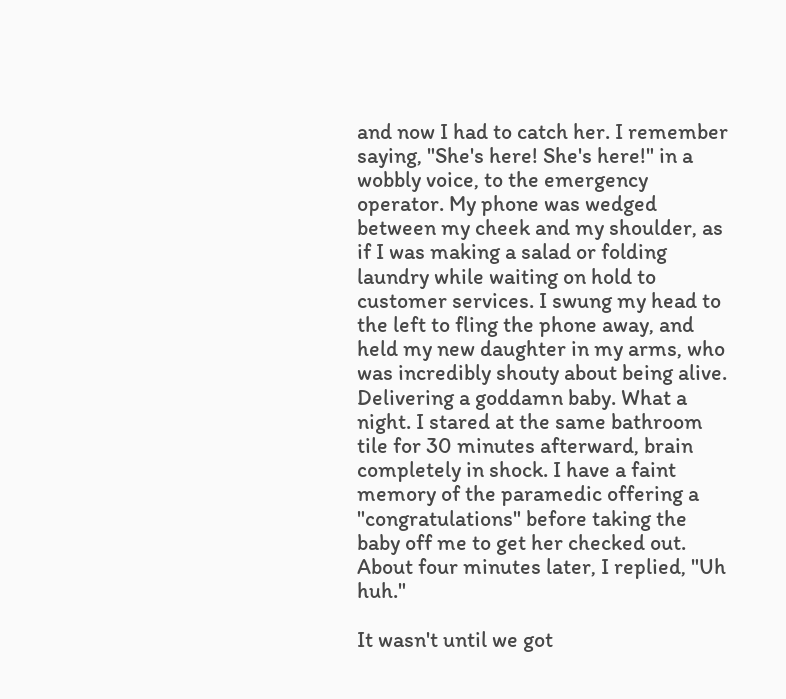and now I had to catch her. I remember saying, "She's here! She's here!" in a wobbly voice, to the emergency operator. My phone was wedged between my cheek and my shoulder, as if I was making a salad or folding laundry while waiting on hold to customer services. I swung my head to the left to fling the phone away, and held my new daughter in my arms, who was incredibly shouty about being alive. Delivering a goddamn baby. What a night. I stared at the same bathroom tile for 30 minutes afterward, brain completely in shock. I have a faint memory of the paramedic offering a "congratulations" before taking the baby off me to get her checked out. About four minutes later, I replied, "Uh huh."

It wasn't until we got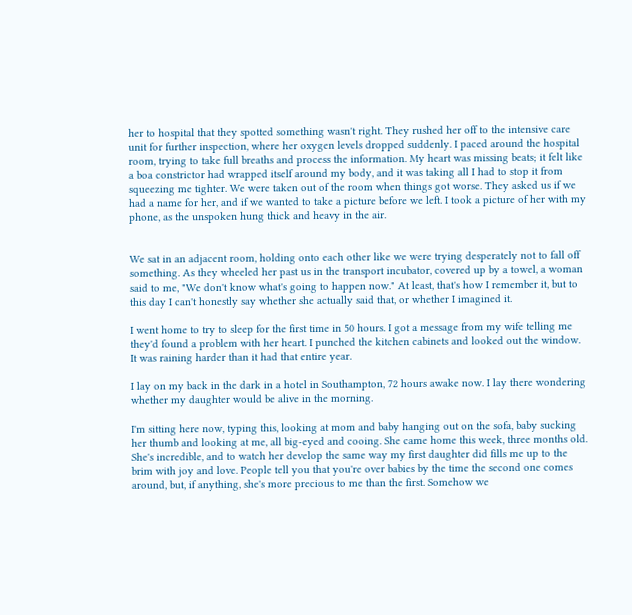her to hospital that they spotted something wasn't right. They rushed her off to the intensive care unit for further inspection, where her oxygen levels dropped suddenly. I paced around the hospital room, trying to take full breaths and process the information. My heart was missing beats; it felt like a boa constrictor had wrapped itself around my body, and it was taking all I had to stop it from squeezing me tighter. We were taken out of the room when things got worse. They asked us if we had a name for her, and if we wanted to take a picture before we left. I took a picture of her with my phone, as the unspoken hung thick and heavy in the air.


We sat in an adjacent room, holding onto each other like we were trying desperately not to fall off something. As they wheeled her past us in the transport incubator, covered up by a towel, a woman said to me, "We don't know what's going to happen now." At least, that's how I remember it, but to this day I can't honestly say whether she actually said that, or whether I imagined it.

I went home to try to sleep for the first time in 50 hours. I got a message from my wife telling me they'd found a problem with her heart. I punched the kitchen cabinets and looked out the window. It was raining harder than it had that entire year.

I lay on my back in the dark in a hotel in Southampton, 72 hours awake now. I lay there wondering whether my daughter would be alive in the morning.

I'm sitting here now, typing this, looking at mom and baby hanging out on the sofa, baby sucking her thumb and looking at me, all big-eyed and cooing. She came home this week, three months old. She's incredible, and to watch her develop the same way my first daughter did fills me up to the brim with joy and love. People tell you that you're over babies by the time the second one comes around, but, if anything, she's more precious to me than the first. Somehow we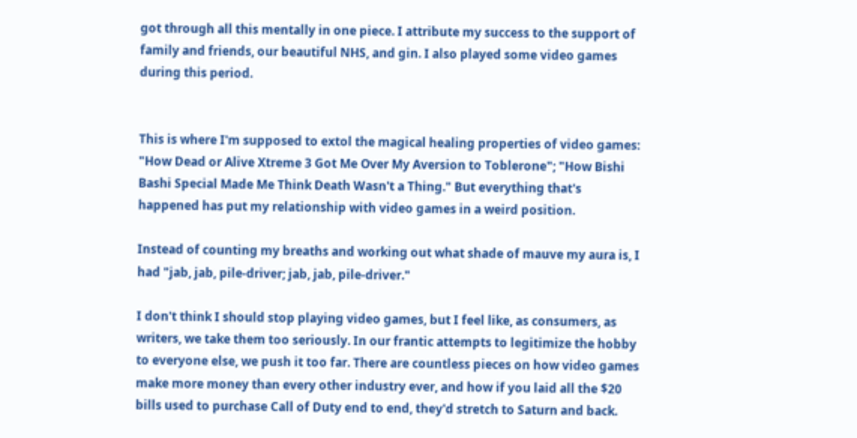got through all this mentally in one piece. I attribute my success to the support of family and friends, our beautiful NHS, and gin. I also played some video games during this period.


This is where I'm supposed to extol the magical healing properties of video games: "How Dead or Alive Xtreme 3 Got Me Over My Aversion to Toblerone"; "How Bishi Bashi Special Made Me Think Death Wasn't a Thing." But everything that's happened has put my relationship with video games in a weird position.

Instead of counting my breaths and working out what shade of mauve my aura is, I had "jab, jab, pile-driver; jab, jab, pile-driver."

I don't think I should stop playing video games, but I feel like, as consumers, as writers, we take them too seriously. In our frantic attempts to legitimize the hobby to everyone else, we push it too far. There are countless pieces on how video games make more money than every other industry ever, and how if you laid all the $20 bills used to purchase Call of Duty end to end, they'd stretch to Saturn and back.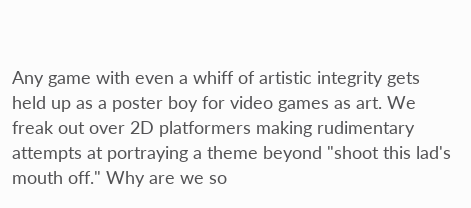Any game with even a whiff of artistic integrity gets held up as a poster boy for video games as art. We freak out over 2D platformers making rudimentary attempts at portraying a theme beyond "shoot this lad's mouth off." Why are we so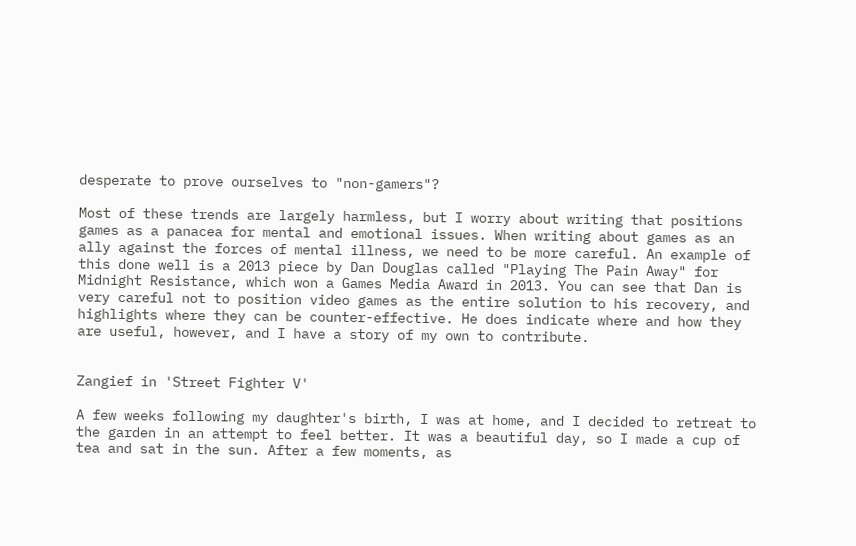desperate to prove ourselves to "non-gamers"?

Most of these trends are largely harmless, but I worry about writing that positions games as a panacea for mental and emotional issues. When writing about games as an ally against the forces of mental illness, we need to be more careful. An example of this done well is a 2013 piece by Dan Douglas called "Playing The Pain Away" for Midnight Resistance, which won a Games Media Award in 2013. You can see that Dan is very careful not to position video games as the entire solution to his recovery, and highlights where they can be counter-effective. He does indicate where and how they are useful, however, and I have a story of my own to contribute.


Zangief in 'Street Fighter V'

A few weeks following my daughter's birth, I was at home, and I decided to retreat to the garden in an attempt to feel better. It was a beautiful day, so I made a cup of tea and sat in the sun. After a few moments, as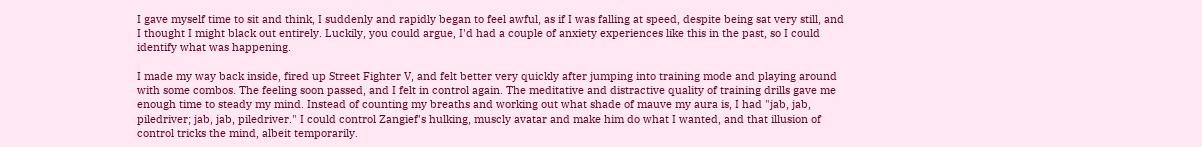I gave myself time to sit and think, I suddenly and rapidly began to feel awful, as if I was falling at speed, despite being sat very still, and I thought I might black out entirely. Luckily, you could argue, I'd had a couple of anxiety experiences like this in the past, so I could identify what was happening.

I made my way back inside, fired up Street Fighter V, and felt better very quickly after jumping into training mode and playing around with some combos. The feeling soon passed, and I felt in control again. The meditative and distractive quality of training drills gave me enough time to steady my mind. Instead of counting my breaths and working out what shade of mauve my aura is, I had "jab, jab, piledriver; jab, jab, piledriver." I could control Zangief's hulking, muscly avatar and make him do what I wanted, and that illusion of control tricks the mind, albeit temporarily.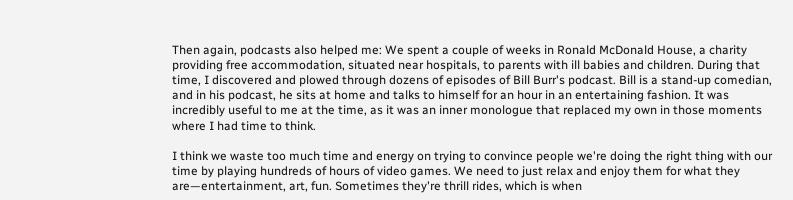Then again, podcasts also helped me: We spent a couple of weeks in Ronald McDonald House, a charity providing free accommodation, situated near hospitals, to parents with ill babies and children. During that time, I discovered and plowed through dozens of episodes of Bill Burr's podcast. Bill is a stand-up comedian, and in his podcast, he sits at home and talks to himself for an hour in an entertaining fashion. It was incredibly useful to me at the time, as it was an inner monologue that replaced my own in those moments where I had time to think.

I think we waste too much time and energy on trying to convince people we're doing the right thing with our time by playing hundreds of hours of video games. We need to just relax and enjoy them for what they are—entertainment, art, fun. Sometimes they're thrill rides, which is when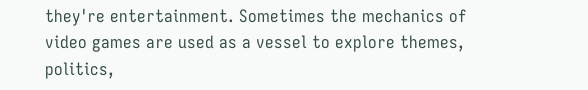they're entertainment. Sometimes the mechanics of video games are used as a vessel to explore themes, politics,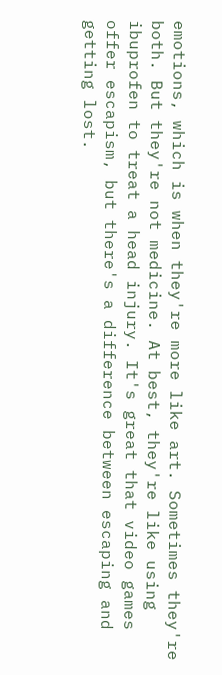emotions, which is when they're more like art. Sometimes they're both. But they're not medicine. At best, they're like using ibuprofen to treat a head injury. It's great that video games offer escapism, but there's a difference between escaping and getting lost.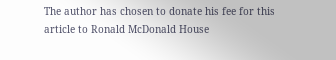The author has chosen to donate his fee for this article to Ronald McDonald House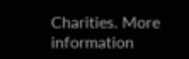Charities. More information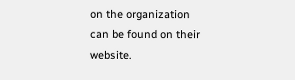on the organization can be found on their website.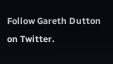Follow Gareth Dutton on Twitter.